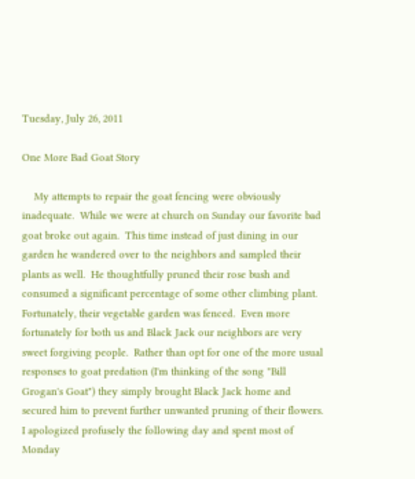Tuesday, July 26, 2011

One More Bad Goat Story

    My attempts to repair the goat fencing were obviously inadequate.  While we were at church on Sunday our favorite bad goat broke out again.  This time instead of just dining in our garden he wandered over to the neighbors and sampled their plants as well.  He thoughtfully pruned their rose bush and consumed a significant percentage of some other climbing plant. Fortunately, their vegetable garden was fenced.  Even more fortunately for both us and Black Jack our neighbors are very sweet forgiving people.  Rather than opt for one of the more usual responses to goat predation (I'm thinking of the song "Bill Grogan's Goat") they simply brought Black Jack home and secured him to prevent further unwanted pruning of their flowers.
I apologized profusely the following day and spent most of Monday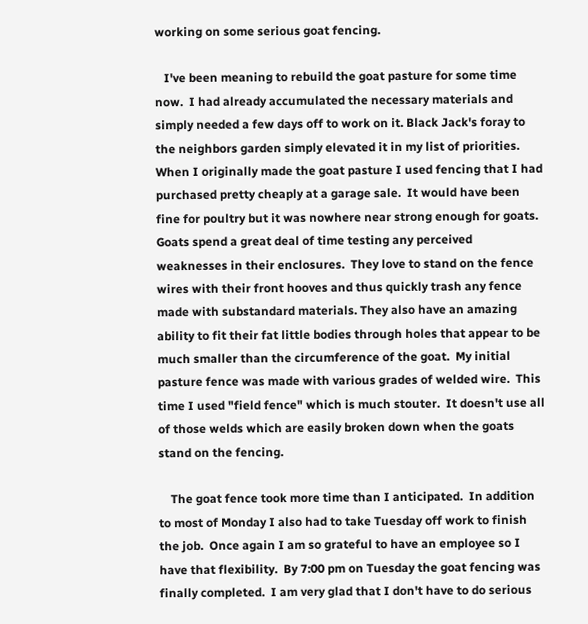working on some serious goat fencing.

   I've been meaning to rebuild the goat pasture for some time now.  I had already accumulated the necessary materials and simply needed a few days off to work on it. Black Jack's foray to the neighbors garden simply elevated it in my list of priorities.  When I originally made the goat pasture I used fencing that I had purchased pretty cheaply at a garage sale.  It would have been fine for poultry but it was nowhere near strong enough for goats.  Goats spend a great deal of time testing any perceived weaknesses in their enclosures.  They love to stand on the fence wires with their front hooves and thus quickly trash any fence made with substandard materials. They also have an amazing ability to fit their fat little bodies through holes that appear to be much smaller than the circumference of the goat.  My initial pasture fence was made with various grades of welded wire.  This time I used "field fence" which is much stouter.  It doesn't use all of those welds which are easily broken down when the goats stand on the fencing.

    The goat fence took more time than I anticipated.  In addition to most of Monday I also had to take Tuesday off work to finish the job.  Once again I am so grateful to have an employee so I have that flexibility.  By 7:00 pm on Tuesday the goat fencing was finally completed.  I am very glad that I don't have to do serious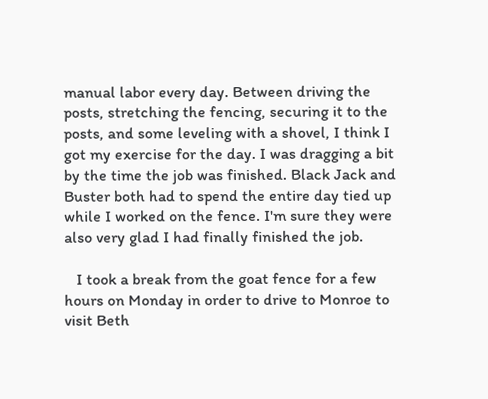manual labor every day. Between driving the posts, stretching the fencing, securing it to the posts, and some leveling with a shovel, I think I got my exercise for the day. I was dragging a bit by the time the job was finished. Black Jack and Buster both had to spend the entire day tied up while I worked on the fence. I'm sure they were also very glad I had finally finished the job.

   I took a break from the goat fence for a few hours on Monday in order to drive to Monroe to visit Beth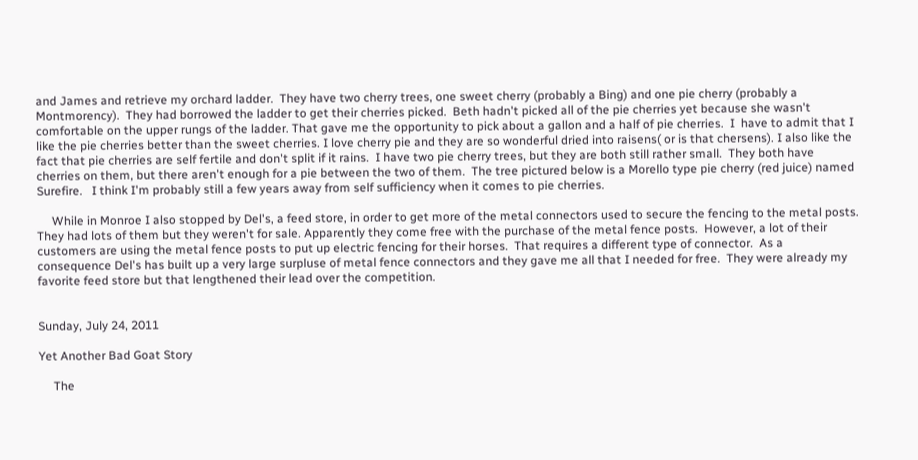and James and retrieve my orchard ladder.  They have two cherry trees, one sweet cherry (probably a Bing) and one pie cherry (probably a Montmorency).  They had borrowed the ladder to get their cherries picked.  Beth hadn't picked all of the pie cherries yet because she wasn't comfortable on the upper rungs of the ladder. That gave me the opportunity to pick about a gallon and a half of pie cherries.  I  have to admit that I like the pie cherries better than the sweet cherries. I love cherry pie and they are so wonderful dried into raisens( or is that chersens). I also like the fact that pie cherries are self fertile and don't split if it rains.  I have two pie cherry trees, but they are both still rather small.  They both have cherries on them, but there aren't enough for a pie between the two of them.  The tree pictured below is a Morello type pie cherry (red juice) named Surefire.   I think I'm probably still a few years away from self sufficiency when it comes to pie cherries.

     While in Monroe I also stopped by Del's, a feed store, in order to get more of the metal connectors used to secure the fencing to the metal posts. They had lots of them but they weren't for sale. Apparently they come free with the purchase of the metal fence posts.  However, a lot of their customers are using the metal fence posts to put up electric fencing for their horses.  That requires a different type of connector.  As a consequence Del's has built up a very large surpluse of metal fence connectors and they gave me all that I needed for free.  They were already my favorite feed store but that lengthened their lead over the competition.


Sunday, July 24, 2011

Yet Another Bad Goat Story

     The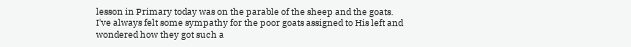lesson in Primary today was on the parable of the sheep and the goats.  I've always felt some sympathy for the poor goats assigned to His left and wondered how they got such a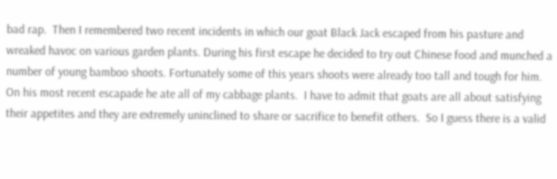bad rap.  Then I remembered two recent incidents in which our goat Black Jack escaped from his pasture and wreaked havoc on various garden plants. During his first escape he decided to try out Chinese food and munched a number of young bamboo shoots. Fortunately some of this years shoots were already too tall and tough for him.  On his most recent escapade he ate all of my cabbage plants.  I have to admit that goats are all about satisfying their appetites and they are extremely uninclined to share or sacrifice to benefit others.  So I guess there is a valid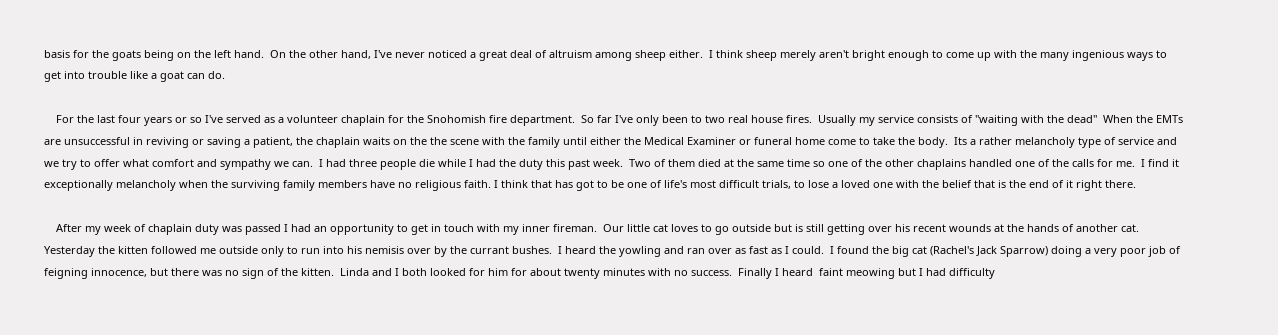basis for the goats being on the left hand.  On the other hand, I've never noticed a great deal of altruism among sheep either.  I think sheep merely aren't bright enough to come up with the many ingenious ways to get into trouble like a goat can do.

    For the last four years or so I've served as a volunteer chaplain for the Snohomish fire department.  So far I've only been to two real house fires.  Usually my service consists of "waiting with the dead"  When the EMTs are unsuccessful in reviving or saving a patient, the chaplain waits on the the scene with the family until either the Medical Examiner or funeral home come to take the body.  Its a rather melancholy type of service and we try to offer what comfort and sympathy we can.  I had three people die while I had the duty this past week.  Two of them died at the same time so one of the other chaplains handled one of the calls for me.  I find it exceptionally melancholy when the surviving family members have no religious faith. I think that has got to be one of life's most difficult trials, to lose a loved one with the belief that is the end of it right there.

    After my week of chaplain duty was passed I had an opportunity to get in touch with my inner fireman.  Our little cat loves to go outside but is still getting over his recent wounds at the hands of another cat. Yesterday the kitten followed me outside only to run into his nemisis over by the currant bushes.  I heard the yowling and ran over as fast as I could.  I found the big cat (Rachel's Jack Sparrow) doing a very poor job of feigning innocence, but there was no sign of the kitten.  Linda and I both looked for him for about twenty minutes with no success.  Finally I heard  faint meowing but I had difficulty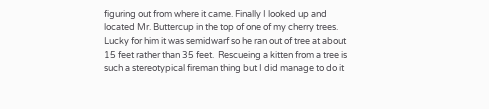figuring out from where it came. Finally I looked up and located Mr. Buttercup in the top of one of my cherry trees. Lucky for him it was semidwarf so he ran out of tree at about 15 feet rather than 35 feet.  Rescueing a kitten from a tree is such a stereotypical fireman thing but I did manage to do it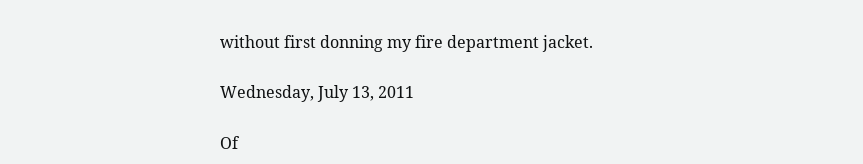without first donning my fire department jacket.

Wednesday, July 13, 2011

Of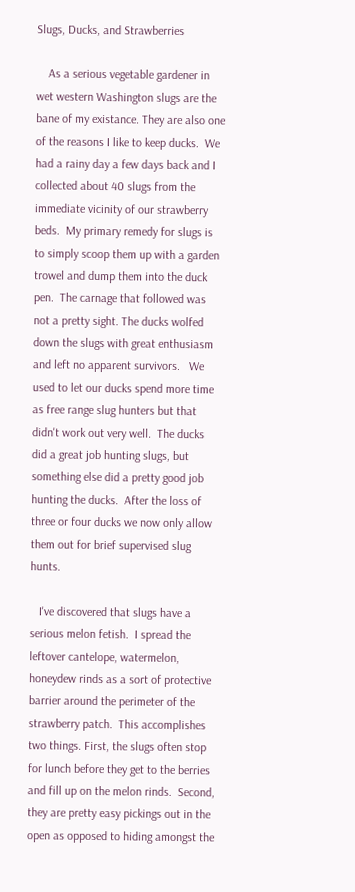Slugs, Ducks, and Strawberries

    As a serious vegetable gardener in wet western Washington slugs are the bane of my existance. They are also one of the reasons I like to keep ducks.  We had a rainy day a few days back and I collected about 40 slugs from the immediate vicinity of our strawberry beds.  My primary remedy for slugs is to simply scoop them up with a garden trowel and dump them into the duck pen.  The carnage that followed was not a pretty sight. The ducks wolfed down the slugs with great enthusiasm and left no apparent survivors.   We used to let our ducks spend more time as free range slug hunters but that didn't work out very well.  The ducks did a great job hunting slugs, but something else did a pretty good job hunting the ducks.  After the loss of three or four ducks we now only allow them out for brief supervised slug hunts.

   I've discovered that slugs have a serious melon fetish.  I spread the leftover cantelope, watermelon, honeydew rinds as a sort of protective barrier around the perimeter of the strawberry patch.  This accomplishes two things. First, the slugs often stop for lunch before they get to the berries and fill up on the melon rinds.  Second, they are pretty easy pickings out in the open as opposed to hiding amongst the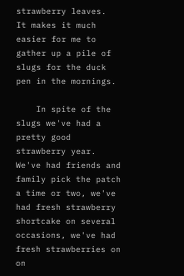strawberry leaves.  It makes it much easier for me to gather up a pile of slugs for the duck pen in the mornings.

    In spite of the slugs we've had a pretty good strawberry year.  We've had friends and family pick the patch a time or two, we've had fresh strawberry shortcake on several occasions, we've had fresh strawberries on on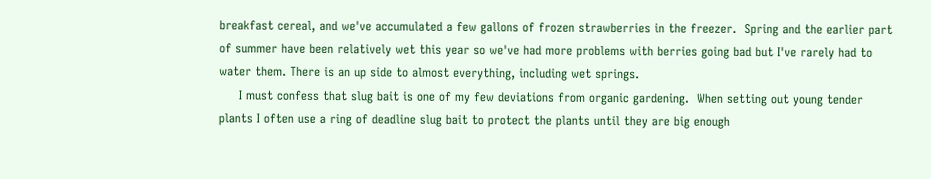breakfast cereal, and we've accumulated a few gallons of frozen strawberries in the freezer.  Spring and the earlier part of summer have been relatively wet this year so we've had more problems with berries going bad but I've rarely had to water them. There is an up side to almost everything, including wet springs.
     I must confess that slug bait is one of my few deviations from organic gardening.  When setting out young tender plants I often use a ring of deadline slug bait to protect the plants until they are big enough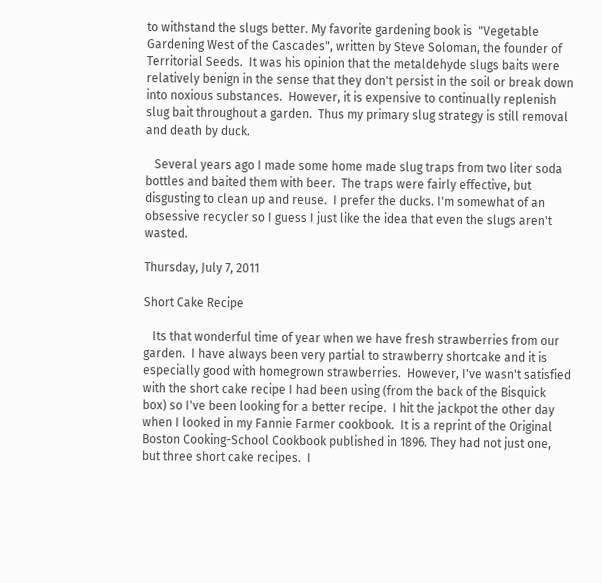to withstand the slugs better. My favorite gardening book is  "Vegetable Gardening West of the Cascades", written by Steve Soloman, the founder of Territorial Seeds.  It was his opinion that the metaldehyde slugs baits were relatively benign in the sense that they don't persist in the soil or break down into noxious substances.  However, it is expensive to continually replenish slug bait throughout a garden.  Thus my primary slug strategy is still removal and death by duck.

   Several years ago I made some home made slug traps from two liter soda bottles and baited them with beer.  The traps were fairly effective, but disgusting to clean up and reuse.  I prefer the ducks. I'm somewhat of an obsessive recycler so I guess I just like the idea that even the slugs aren't wasted.

Thursday, July 7, 2011

Short Cake Recipe

   Its that wonderful time of year when we have fresh strawberries from our garden.  I have always been very partial to strawberry shortcake and it is especially good with homegrown strawberries.  However, I've wasn't satisfied with the short cake recipe I had been using (from the back of the Bisquick box) so I've been looking for a better recipe.  I hit the jackpot the other day when I looked in my Fannie Farmer cookbook.  It is a reprint of the Original Boston Cooking-School Cookbook published in 1896. They had not just one, but three short cake recipes.  I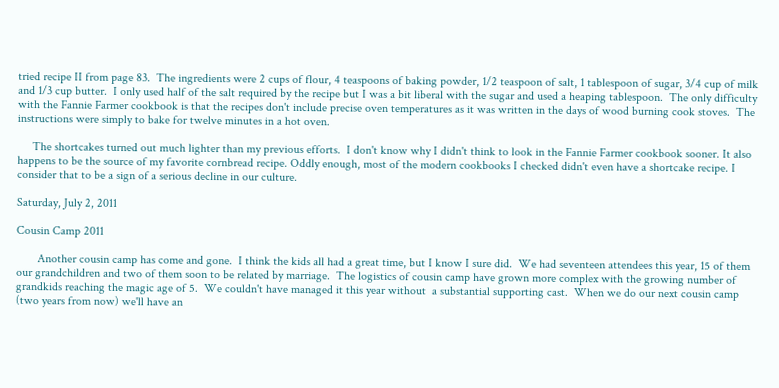tried recipe II from page 83.  The ingredients were 2 cups of flour, 4 teaspoons of baking powder, 1/2 teaspoon of salt, 1 tablespoon of sugar, 3/4 cup of milk and 1/3 cup butter.  I only used half of the salt required by the recipe but I was a bit liberal with the sugar and used a heaping tablespoon.  The only difficulty with the Fannie Farmer cookbook is that the recipes don't include precise oven temperatures as it was written in the days of wood burning cook stoves.  The instructions were simply to bake for twelve minutes in a hot oven.

     The shortcakes turned out much lighter than my previous efforts.  I don't know why I didn't think to look in the Fannie Farmer cookbook sooner. It also happens to be the source of my favorite cornbread recipe. Oddly enough, most of the modern cookbooks I checked didn't even have a shortcake recipe. I consider that to be a sign of a serious decline in our culture.

Saturday, July 2, 2011

Cousin Camp 2011

       Another cousin camp has come and gone.  I think the kids all had a great time, but I know I sure did.  We had seventeen attendees this year, 15 of them our grandchildren and two of them soon to be related by marriage.  The logistics of cousin camp have grown more complex with the growing number of grandkids reaching the magic age of 5.  We couldn't have managed it this year without  a substantial supporting cast.  When we do our next cousin camp (two years from now) we'll have an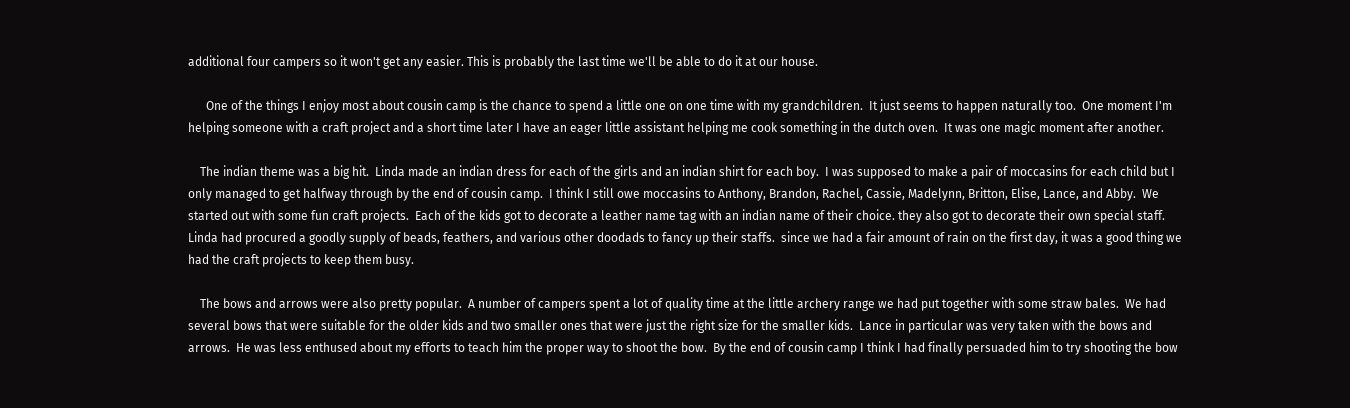additional four campers so it won't get any easier. This is probably the last time we'll be able to do it at our house.

      One of the things I enjoy most about cousin camp is the chance to spend a little one on one time with my grandchildren.  It just seems to happen naturally too.  One moment I'm helping someone with a craft project and a short time later I have an eager little assistant helping me cook something in the dutch oven.  It was one magic moment after another.

    The indian theme was a big hit.  Linda made an indian dress for each of the girls and an indian shirt for each boy.  I was supposed to make a pair of moccasins for each child but I only managed to get halfway through by the end of cousin camp.  I think I still owe moccasins to Anthony, Brandon, Rachel, Cassie, Madelynn, Britton, Elise, Lance, and Abby.  We started out with some fun craft projects.  Each of the kids got to decorate a leather name tag with an indian name of their choice. they also got to decorate their own special staff.  Linda had procured a goodly supply of beads, feathers, and various other doodads to fancy up their staffs.  since we had a fair amount of rain on the first day, it was a good thing we had the craft projects to keep them busy.

    The bows and arrows were also pretty popular.  A number of campers spent a lot of quality time at the little archery range we had put together with some straw bales.  We had several bows that were suitable for the older kids and two smaller ones that were just the right size for the smaller kids.  Lance in particular was very taken with the bows and arrows.  He was less enthused about my efforts to teach him the proper way to shoot the bow.  By the end of cousin camp I think I had finally persuaded him to try shooting the bow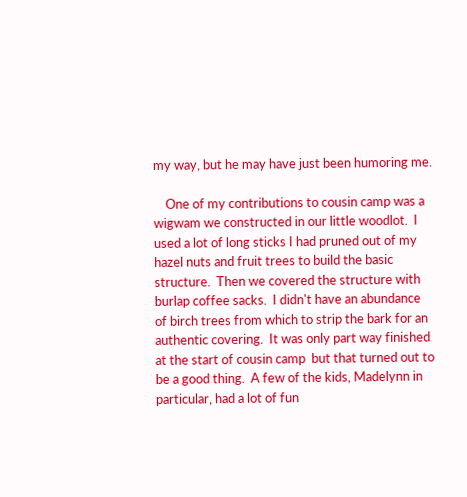my way, but he may have just been humoring me.

    One of my contributions to cousin camp was a wigwam we constructed in our little woodlot.  I used a lot of long sticks I had pruned out of my hazel nuts and fruit trees to build the basic structure.  Then we covered the structure with burlap coffee sacks.  I didn't have an abundance of birch trees from which to strip the bark for an authentic covering.  It was only part way finished at the start of cousin camp  but that turned out to be a good thing.  A few of the kids, Madelynn in particular, had a lot of fun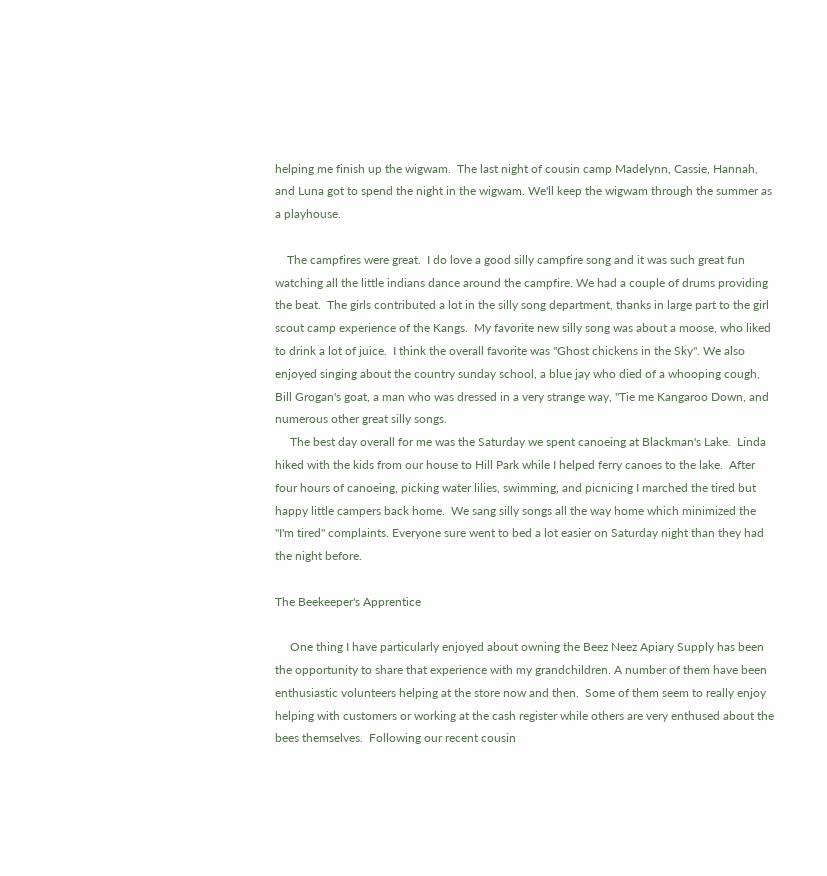helping me finish up the wigwam.  The last night of cousin camp Madelynn, Cassie, Hannah, and Luna got to spend the night in the wigwam. We'll keep the wigwam through the summer as a playhouse.

    The campfires were great.  I do love a good silly campfire song and it was such great fun watching all the little indians dance around the campfire. We had a couple of drums providing the beat.  The girls contributed a lot in the silly song department, thanks in large part to the girl scout camp experience of the Kangs.  My favorite new silly song was about a moose, who liked to drink a lot of juice.  I think the overall favorite was "Ghost chickens in the Sky". We also enjoyed singing about the country sunday school, a blue jay who died of a whooping cough, Bill Grogan's goat, a man who was dressed in a very strange way, "Tie me Kangaroo Down, and numerous other great silly songs.
     The best day overall for me was the Saturday we spent canoeing at Blackman's Lake.  Linda hiked with the kids from our house to Hill Park while I helped ferry canoes to the lake.  After four hours of canoeing, picking water lilies, swimming, and picnicing I marched the tired but happy little campers back home.  We sang silly songs all the way home which minimized the "I'm tired" complaints. Everyone sure went to bed a lot easier on Saturday night than they had the night before.

The Beekeeper's Apprentice

     One thing I have particularly enjoyed about owning the Beez Neez Apiary Supply has been the opportunity to share that experience with my grandchildren. A number of them have been enthusiastic volunteers helping at the store now and then.  Some of them seem to really enjoy helping with customers or working at the cash register while others are very enthused about the bees themselves.  Following our recent cousin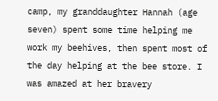camp, my granddaughter Hannah (age seven) spent some time helping me work my beehives, then spent most of the day helping at the bee store. I was amazed at her bravery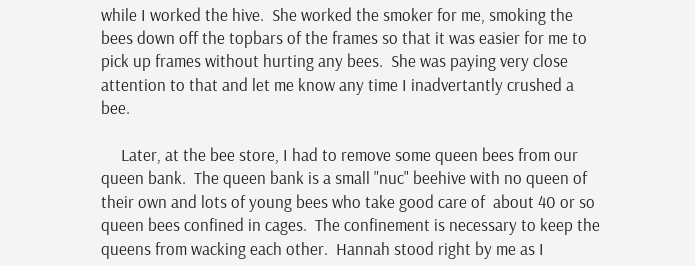while I worked the hive.  She worked the smoker for me, smoking the bees down off the topbars of the frames so that it was easier for me to pick up frames without hurting any bees.  She was paying very close attention to that and let me know any time I inadvertantly crushed a bee.

     Later, at the bee store, I had to remove some queen bees from our queen bank.  The queen bank is a small "nuc" beehive with no queen of their own and lots of young bees who take good care of  about 40 or so queen bees confined in cages.  The confinement is necessary to keep the queens from wacking each other.  Hannah stood right by me as I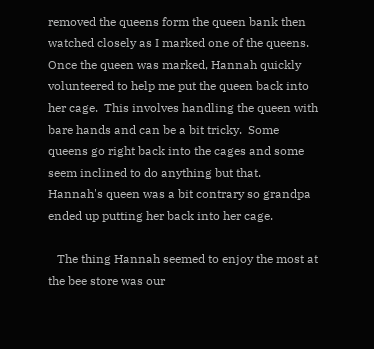removed the queens form the queen bank then watched closely as I marked one of the queens.  Once the queen was marked, Hannah quickly volunteered to help me put the queen back into her cage.  This involves handling the queen with bare hands and can be a bit tricky.  Some queens go right back into the cages and some seem inclined to do anything but that.  Hannah's queen was a bit contrary so grandpa ended up putting her back into her cage.

   The thing Hannah seemed to enjoy the most at the bee store was our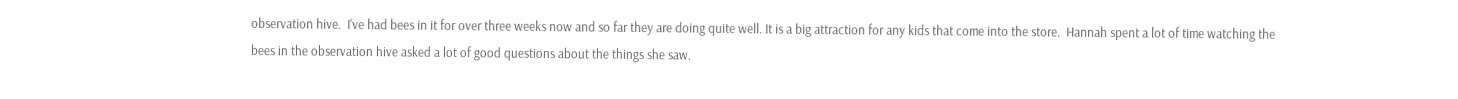observation hive.  I've had bees in it for over three weeks now and so far they are doing quite well. It is a big attraction for any kids that come into the store.  Hannah spent a lot of time watching the bees in the observation hive asked a lot of good questions about the things she saw.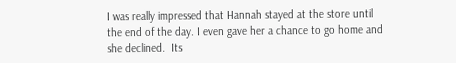I was really impressed that Hannah stayed at the store until the end of the day. I even gave her a chance to go home and she declined.  Its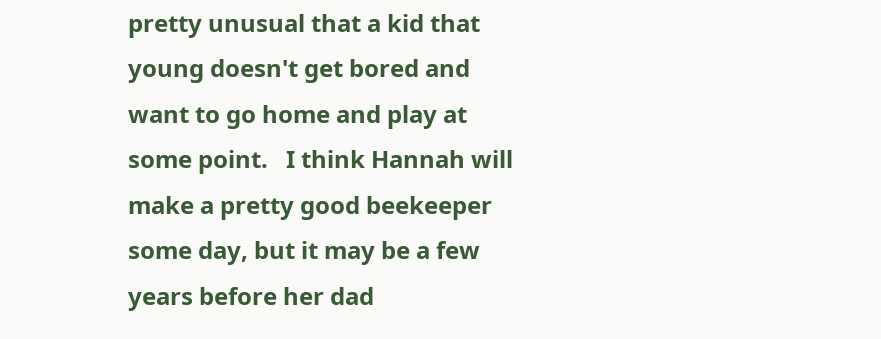pretty unusual that a kid that young doesn't get bored and want to go home and play at some point.   I think Hannah will make a pretty good beekeeper some day, but it may be a few years before her dad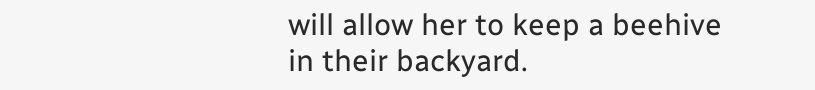will allow her to keep a beehive in their backyard.